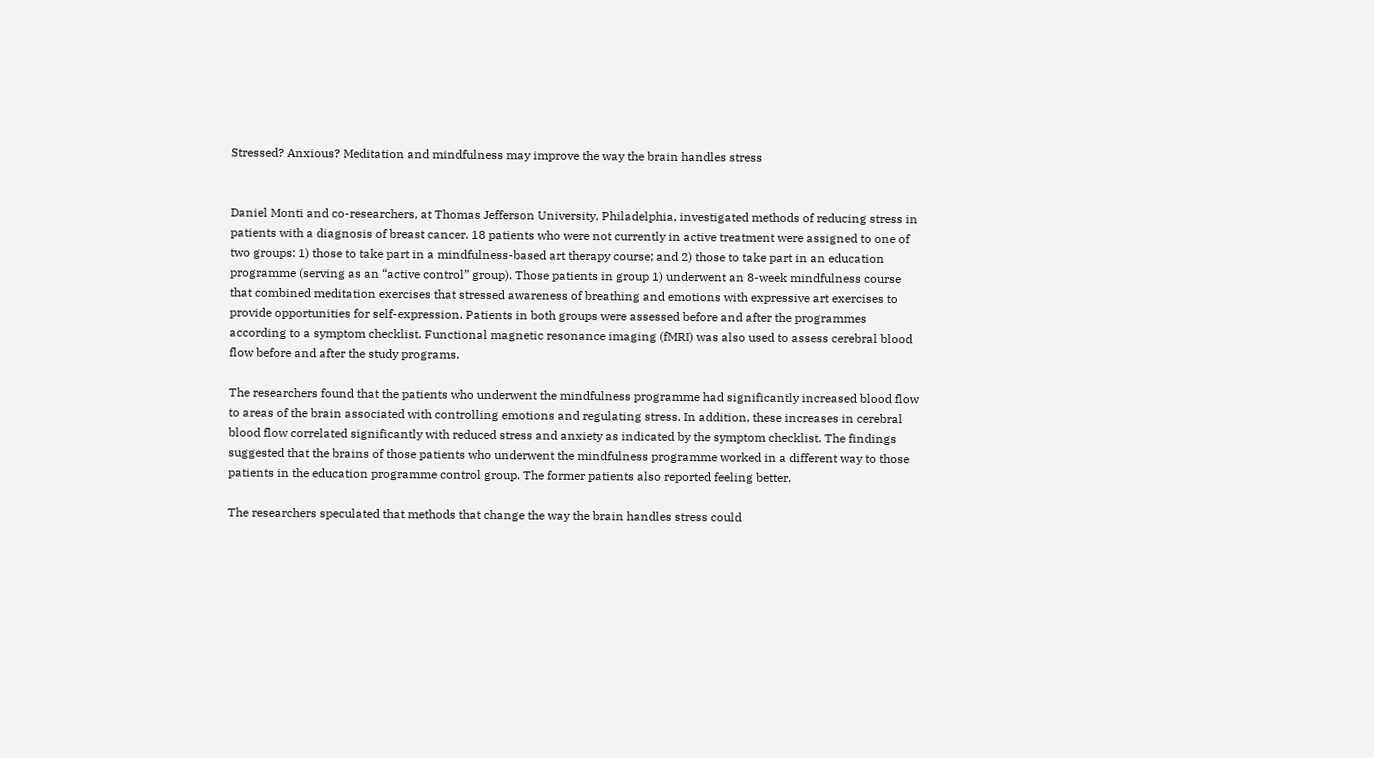Stressed? Anxious? Meditation and mindfulness may improve the way the brain handles stress


Daniel Monti and co-researchers, at Thomas Jefferson University, Philadelphia, investigated methods of reducing stress in patients with a diagnosis of breast cancer. 18 patients who were not currently in active treatment were assigned to one of two groups: 1) those to take part in a mindfulness-based art therapy course; and 2) those to take part in an education programme (serving as an “active control” group). Those patients in group 1) underwent an 8-week mindfulness course that combined meditation exercises that stressed awareness of breathing and emotions with expressive art exercises to provide opportunities for self-expression. Patients in both groups were assessed before and after the programmes according to a symptom checklist. Functional magnetic resonance imaging (fMRI) was also used to assess cerebral blood flow before and after the study programs.

The researchers found that the patients who underwent the mindfulness programme had significantly increased blood flow to areas of the brain associated with controlling emotions and regulating stress. In addition, these increases in cerebral blood flow correlated significantly with reduced stress and anxiety as indicated by the symptom checklist. The findings suggested that the brains of those patients who underwent the mindfulness programme worked in a different way to those patients in the education programme control group. The former patients also reported feeling better.

The researchers speculated that methods that change the way the brain handles stress could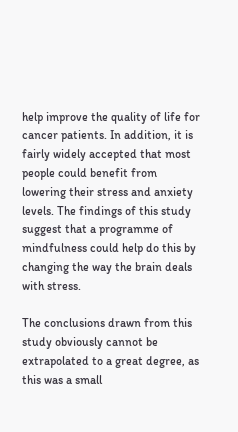help improve the quality of life for cancer patients. In addition, it is fairly widely accepted that most people could benefit from lowering their stress and anxiety levels. The findings of this study suggest that a programme of mindfulness could help do this by changing the way the brain deals with stress.

The conclusions drawn from this study obviously cannot be extrapolated to a great degree, as this was a small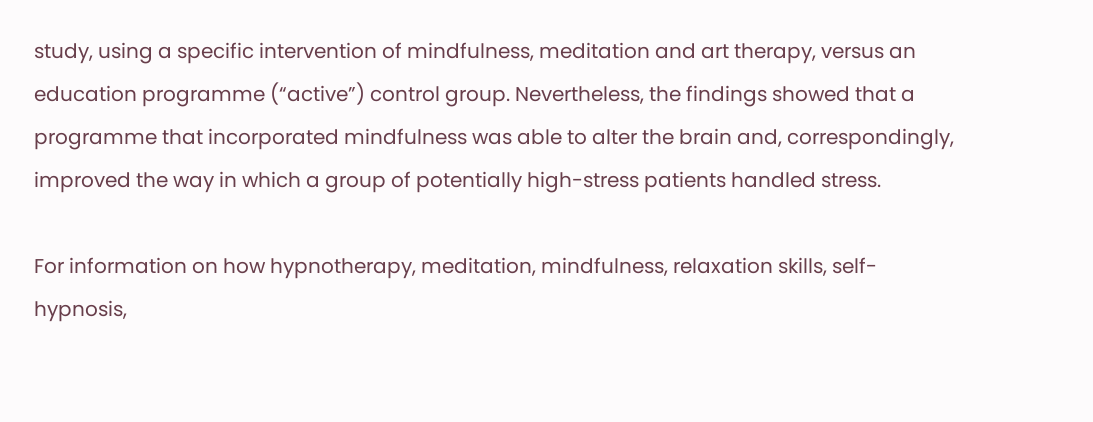study, using a specific intervention of mindfulness, meditation and art therapy, versus an education programme (“active”) control group. Nevertheless, the findings showed that a programme that incorporated mindfulness was able to alter the brain and, correspondingly, improved the way in which a group of potentially high-stress patients handled stress.

For information on how hypnotherapy, meditation, mindfulness, relaxation skills, self-hypnosis,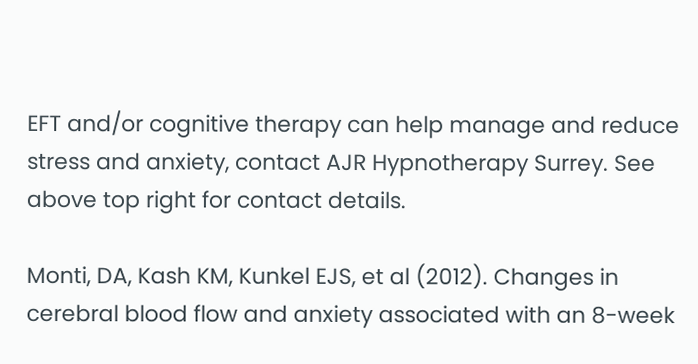EFT and/or cognitive therapy can help manage and reduce stress and anxiety, contact AJR Hypnotherapy Surrey. See above top right for contact details.

Monti, DA, Kash KM, Kunkel EJS, et al (2012). Changes in cerebral blood flow and anxiety associated with an 8-week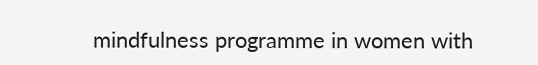mindfulness programme in women with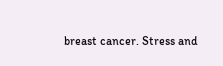breast cancer. Stress and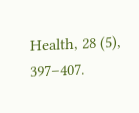Health, 28 (5), 397–407.